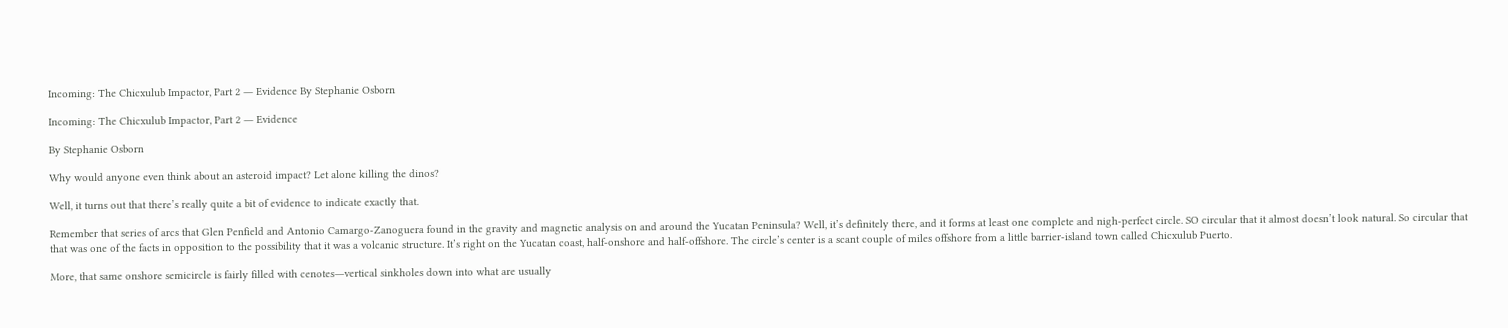Incoming: The Chicxulub Impactor, Part 2 ― Evidence By Stephanie Osborn

Incoming: The Chicxulub Impactor, Part 2 ― Evidence

By Stephanie Osborn

Why would anyone even think about an asteroid impact? Let alone killing the dinos?

Well, it turns out that there’s really quite a bit of evidence to indicate exactly that.

Remember that series of arcs that Glen Penfield and Antonio Camargo-Zanoguera found in the gravity and magnetic analysis on and around the Yucatan Peninsula? Well, it’s definitely there, and it forms at least one complete and nigh-perfect circle. SO circular that it almost doesn’t look natural. So circular that that was one of the facts in opposition to the possibility that it was a volcanic structure. It’s right on the Yucatan coast, half-onshore and half-offshore. The circle’s center is a scant couple of miles offshore from a little barrier-island town called Chicxulub Puerto.

More, that same onshore semicircle is fairly filled with cenotes―vertical sinkholes down into what are usually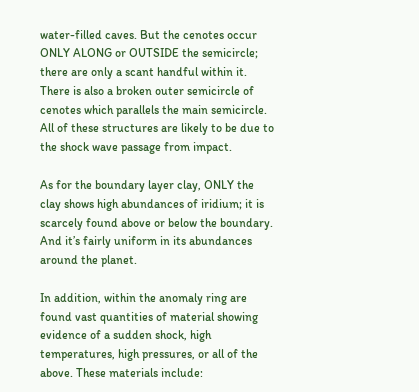water-filled caves. But the cenotes occur ONLY ALONG or OUTSIDE the semicircle; there are only a scant handful within it. There is also a broken outer semicircle of cenotes which parallels the main semicircle. All of these structures are likely to be due to the shock wave passage from impact.

As for the boundary layer clay, ONLY the clay shows high abundances of iridium; it is scarcely found above or below the boundary. And it’s fairly uniform in its abundances around the planet.

In addition, within the anomaly ring are found vast quantities of material showing evidence of a sudden shock, high temperatures, high pressures, or all of the above. These materials include: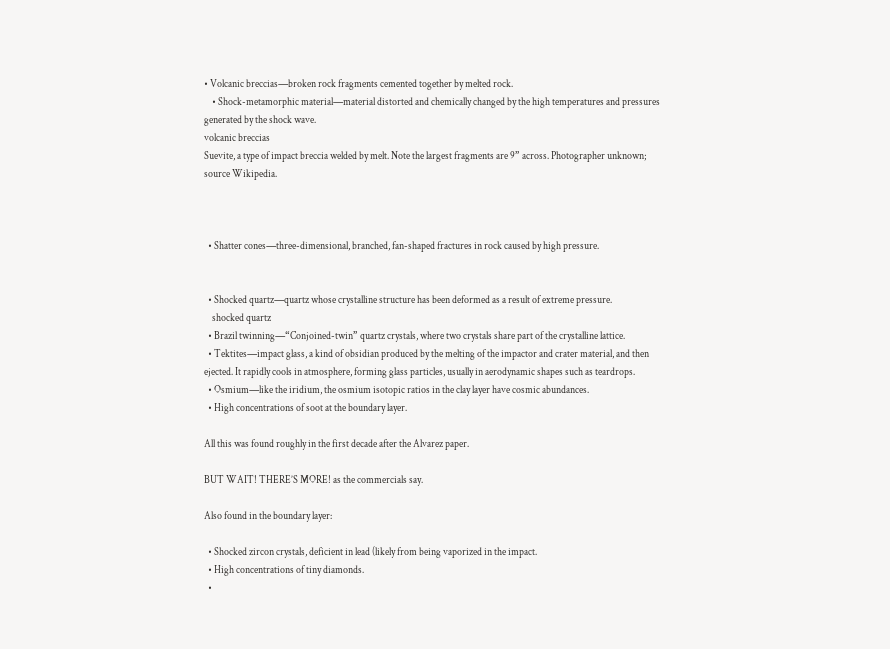• Volcanic breccias―broken rock fragments cemented together by melted rock.
    • Shock-metamorphic material―material distorted and chemically changed by the high temperatures and pressures generated by the shock wave.
volcanic breccias
Suevite, a type of impact breccia welded by melt. Note the largest fragments are 9” across. Photographer unknown; source Wikipedia.



  • Shatter cones―three-dimensional, branched, fan-shaped fractures in rock caused by high pressure.


  • Shocked quartz―quartz whose crystalline structure has been deformed as a result of extreme pressure.
    shocked quartz
  • Brazil twinning―“Conjoined-twin” quartz crystals, where two crystals share part of the crystalline lattice.
  • Tektites―impact glass, a kind of obsidian produced by the melting of the impactor and crater material, and then ejected. It rapidly cools in atmosphere, forming glass particles, usually in aerodynamic shapes such as teardrops.
  • Osmium―like the iridium, the osmium isotopic ratios in the clay layer have cosmic abundances.
  • High concentrations of soot at the boundary layer.

All this was found roughly in the first decade after the Alvarez paper.

BUT WAIT! THERE’S MORE! as the commercials say.

Also found in the boundary layer:

  • Shocked zircon crystals, deficient in lead (likely from being vaporized in the impact.
  • High concentrations of tiny diamonds.
  •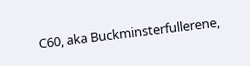C60, aka Buckminsterfullerene,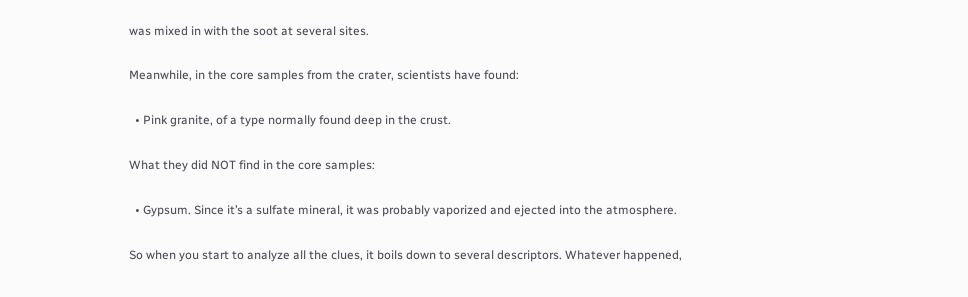was mixed in with the soot at several sites.

Meanwhile, in the core samples from the crater, scientists have found:

  • Pink granite, of a type normally found deep in the crust.

What they did NOT find in the core samples:

  • Gypsum. Since it’s a sulfate mineral, it was probably vaporized and ejected into the atmosphere.

So when you start to analyze all the clues, it boils down to several descriptors. Whatever happened,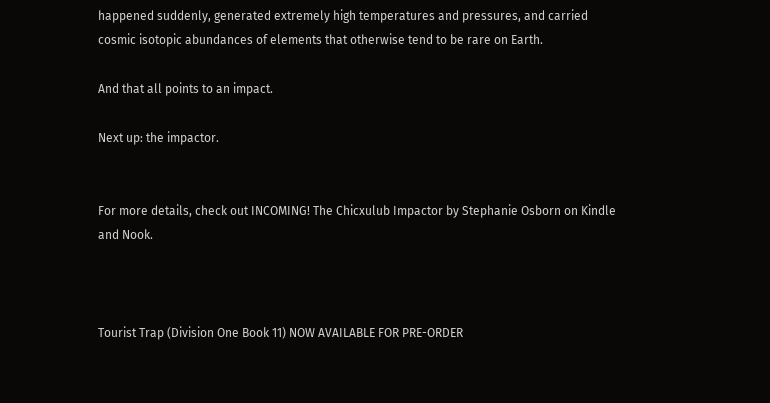happened suddenly, generated extremely high temperatures and pressures, and carried cosmic isotopic abundances of elements that otherwise tend to be rare on Earth.

And that all points to an impact.

Next up: the impactor.


For more details, check out INCOMING! The Chicxulub Impactor by Stephanie Osborn on Kindle and Nook.



Tourist Trap (Division One Book 11) NOW AVAILABLE FOR PRE-ORDER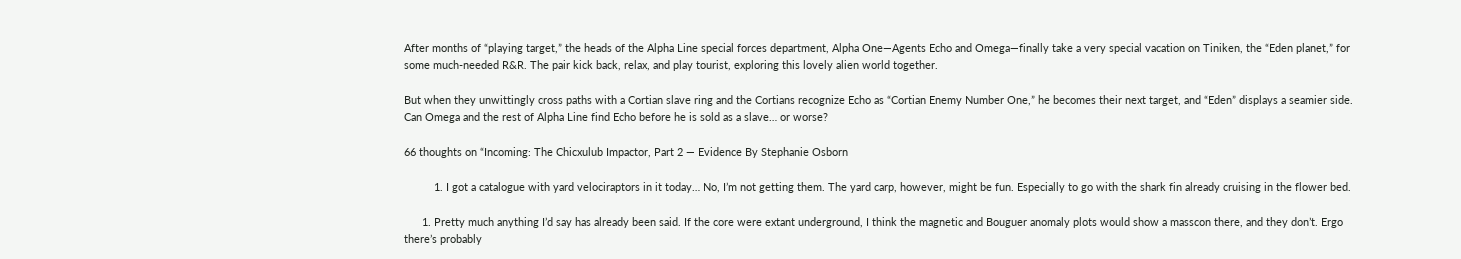After months of “playing target,” the heads of the Alpha Line special forces department, Alpha One—Agents Echo and Omega—finally take a very special vacation on Tiniken, the “Eden planet,” for some much-needed R&R. The pair kick back, relax, and play tourist, exploring this lovely alien world together.

But when they unwittingly cross paths with a Cortian slave ring and the Cortians recognize Echo as “Cortian Enemy Number One,” he becomes their next target, and “Eden” displays a seamier side. Can Omega and the rest of Alpha Line find Echo before he is sold as a slave… or worse?

66 thoughts on “Incoming: The Chicxulub Impactor, Part 2 ― Evidence By Stephanie Osborn

          1. I got a catalogue with yard velociraptors in it today… No, I’m not getting them. The yard carp, however, might be fun. Especially to go with the shark fin already cruising in the flower bed.

      1. Pretty much anything I’d say has already been said. If the core were extant underground, I think the magnetic and Bouguer anomaly plots would show a masscon there, and they don’t. Ergo there’s probably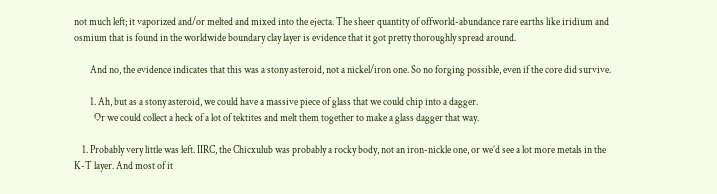not much left; it vaporized and/or melted and mixed into the ejecta. The sheer quantity of offworld-abundance rare earths like iridium and osmium that is found in the worldwide boundary clay layer is evidence that it got pretty thoroughly spread around.

        And no, the evidence indicates that this was a stony asteroid, not a nickel/iron one. So no forging possible, even if the core did survive.

        1. Ah, but as a stony asteroid, we could have a massive piece of glass that we could chip into a dagger.
          Or we could collect a heck of a lot of tektites and melt them together to make a glass dagger that way.

    1. Probably very little was left. IIRC, the Chicxulub was probably a rocky body, not an iron-nickle one, or we’d see a lot more metals in the K-T layer. And most of it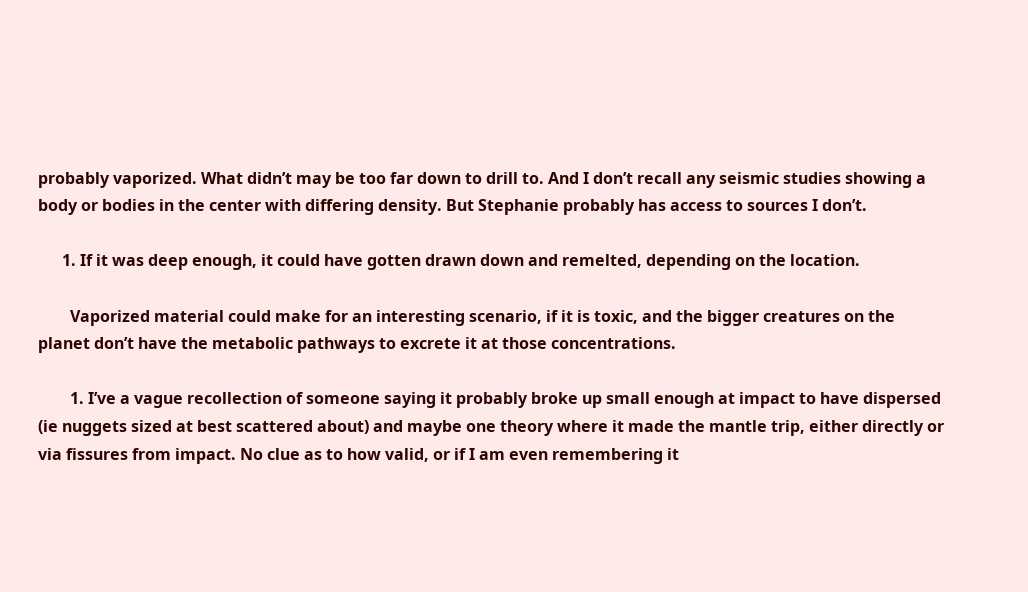probably vaporized. What didn’t may be too far down to drill to. And I don’t recall any seismic studies showing a body or bodies in the center with differing density. But Stephanie probably has access to sources I don’t.

      1. If it was deep enough, it could have gotten drawn down and remelted, depending on the location.

        Vaporized material could make for an interesting scenario, if it is toxic, and the bigger creatures on the planet don’t have the metabolic pathways to excrete it at those concentrations.

        1. I’ve a vague recollection of someone saying it probably broke up small enough at impact to have dispersed (ie nuggets sized at best scattered about) and maybe one theory where it made the mantle trip, either directly or via fissures from impact. No clue as to how valid, or if I am even remembering it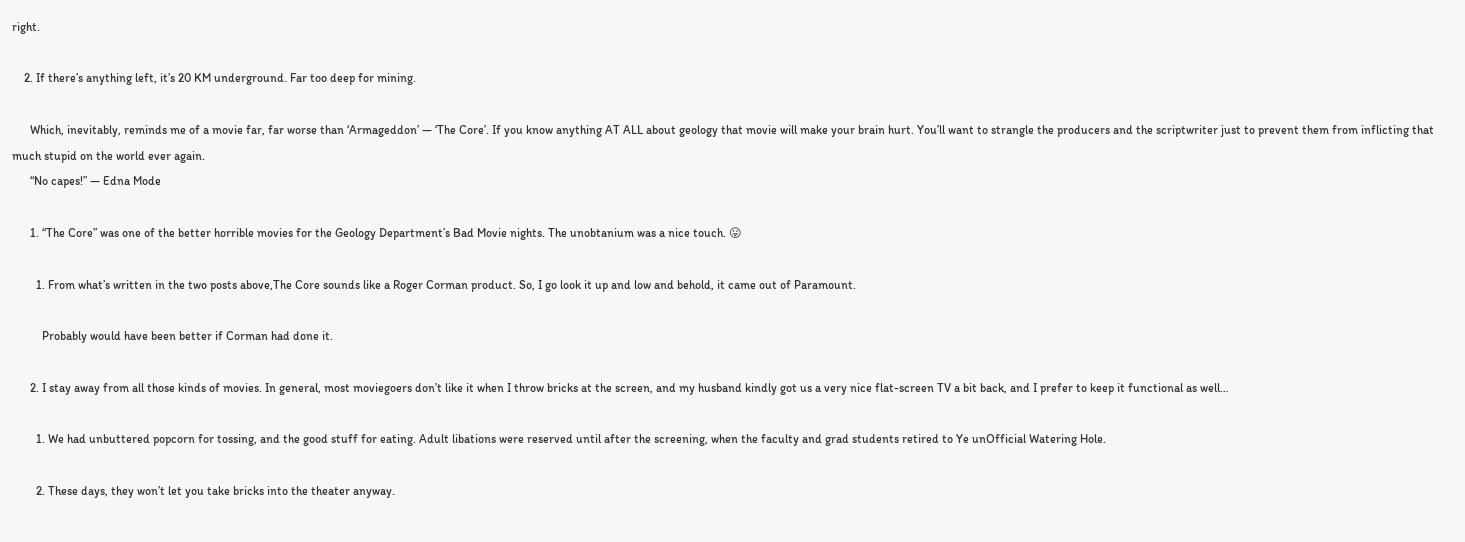right.

    2. If there’s anything left, it’s 20 KM underground. Far too deep for mining.

      Which, inevitably, reminds me of a movie far, far worse than ‘Armageddon’ — ‘The Core’. If you know anything AT ALL about geology that movie will make your brain hurt. You’ll want to strangle the producers and the scriptwriter just to prevent them from inflicting that much stupid on the world ever again.
      “No capes!” — Edna Mode

      1. “The Core” was one of the better horrible movies for the Geology Department’s Bad Movie nights. The unobtanium was a nice touch. 😛

        1. From what’s written in the two posts above,The Core sounds like a Roger Corman product. So, I go look it up and low and behold, it came out of Paramount.

          Probably would have been better if Corman had done it.

      2. I stay away from all those kinds of movies. In general, most moviegoers don’t like it when I throw bricks at the screen, and my husband kindly got us a very nice flat-screen TV a bit back, and I prefer to keep it functional as well…

        1. We had unbuttered popcorn for tossing, and the good stuff for eating. Adult libations were reserved until after the screening, when the faculty and grad students retired to Ye unOfficial Watering Hole.

        2. These days, they won’t let you take bricks into the theater anyway.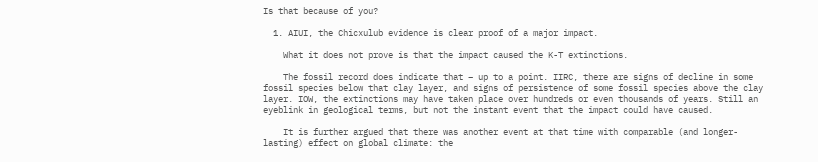Is that because of you?

  1. AIUI, the Chicxulub evidence is clear proof of a major impact.

    What it does not prove is that the impact caused the K-T extinctions.

    The fossil record does indicate that – up to a point. IIRC, there are signs of decline in some fossil species below that clay layer, and signs of persistence of some fossil species above the clay layer. IOW, the extinctions may have taken place over hundreds or even thousands of years. Still an eyeblink in geological terms, but not the instant event that the impact could have caused.

    It is further argued that there was another event at that time with comparable (and longer-lasting) effect on global climate: the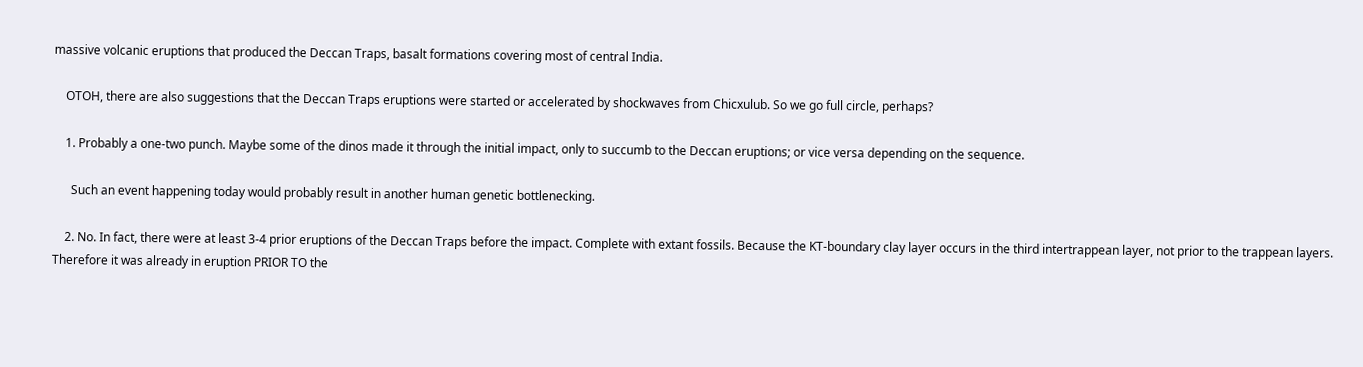massive volcanic eruptions that produced the Deccan Traps, basalt formations covering most of central India.

    OTOH, there are also suggestions that the Deccan Traps eruptions were started or accelerated by shockwaves from Chicxulub. So we go full circle, perhaps?

    1. Probably a one-two punch. Maybe some of the dinos made it through the initial impact, only to succumb to the Deccan eruptions; or vice versa depending on the sequence.

      Such an event happening today would probably result in another human genetic bottlenecking.

    2. No. In fact, there were at least 3-4 prior eruptions of the Deccan Traps before the impact. Complete with extant fossils. Because the KT-boundary clay layer occurs in the third intertrappean layer, not prior to the trappean layers. Therefore it was already in eruption PRIOR TO the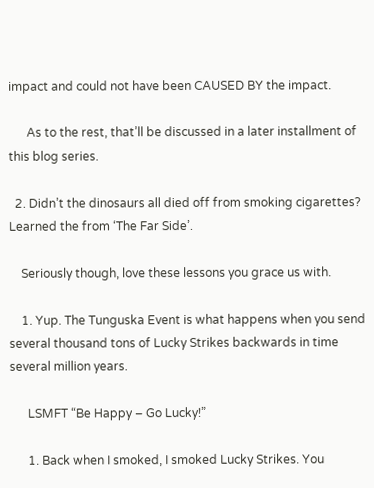impact and could not have been CAUSED BY the impact.

      As to the rest, that’ll be discussed in a later installment of this blog series.

  2. Didn’t the dinosaurs all died off from smoking cigarettes? Learned the from ‘The Far Side’.

    Seriously though, love these lessons you grace us with.

    1. Yup. The Tunguska Event is what happens when you send several thousand tons of Lucky Strikes backwards in time several million years.

      LSMFT “Be Happy – Go Lucky!”

      1. Back when I smoked, I smoked Lucky Strikes. You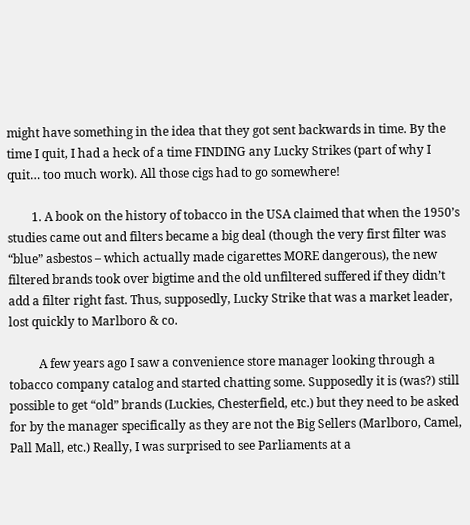might have something in the idea that they got sent backwards in time. By the time I quit, I had a heck of a time FINDING any Lucky Strikes (part of why I quit… too much work). All those cigs had to go somewhere!

        1. A book on the history of tobacco in the USA claimed that when the 1950’s studies came out and filters became a big deal (though the very first filter was “blue” asbestos – which actually made cigarettes MORE dangerous), the new filtered brands took over bigtime and the old unfiltered suffered if they didn’t add a filter right fast. Thus, supposedly, Lucky Strike that was a market leader, lost quickly to Marlboro & co.

          A few years ago I saw a convenience store manager looking through a tobacco company catalog and started chatting some. Supposedly it is (was?) still possible to get “old” brands (Luckies, Chesterfield, etc.) but they need to be asked for by the manager specifically as they are not the Big Sellers (Marlboro, Camel, Pall Mall, etc.) Really, I was surprised to see Parliaments at a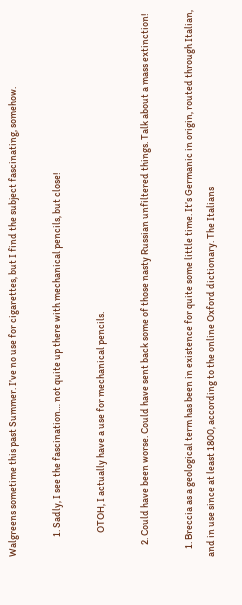Walgreens sometime this past Summer. I’ve no use for cigarettes, but I find the subject fascinating, somehow.

          1. Sadly, I see the fascination… not quite up there with mechanical pencils, but close!

            OTOH, I actually have a use for mechanical pencils.

      2. Could have been worse. Could have sent back some of those nasty Russian unfiltered things. Talk about a mass extinction!

    1. Breccia as a geological term has been in existence for quite some little time. It’s Germanic in origin, routed through Italian, and in use since at least 1800, according to the online Oxford dictionary. The Italians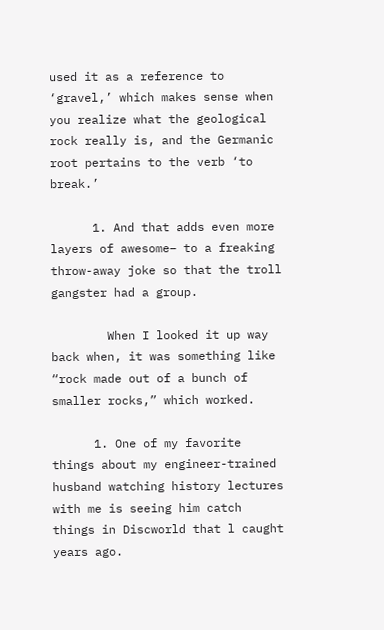used it as a reference to ‘gravel,’ which makes sense when you realize what the geological rock really is, and the Germanic root pertains to the verb ‘to break.’

      1. And that adds even more layers of awesome– to a freaking throw-away joke so that the troll gangster had a group.

        When I looked it up way back when, it was something like “rock made out of a bunch of smaller rocks,” which worked.

      1. One of my favorite things about my engineer-trained husband watching history lectures with me is seeing him catch things in Discworld that l caught years ago.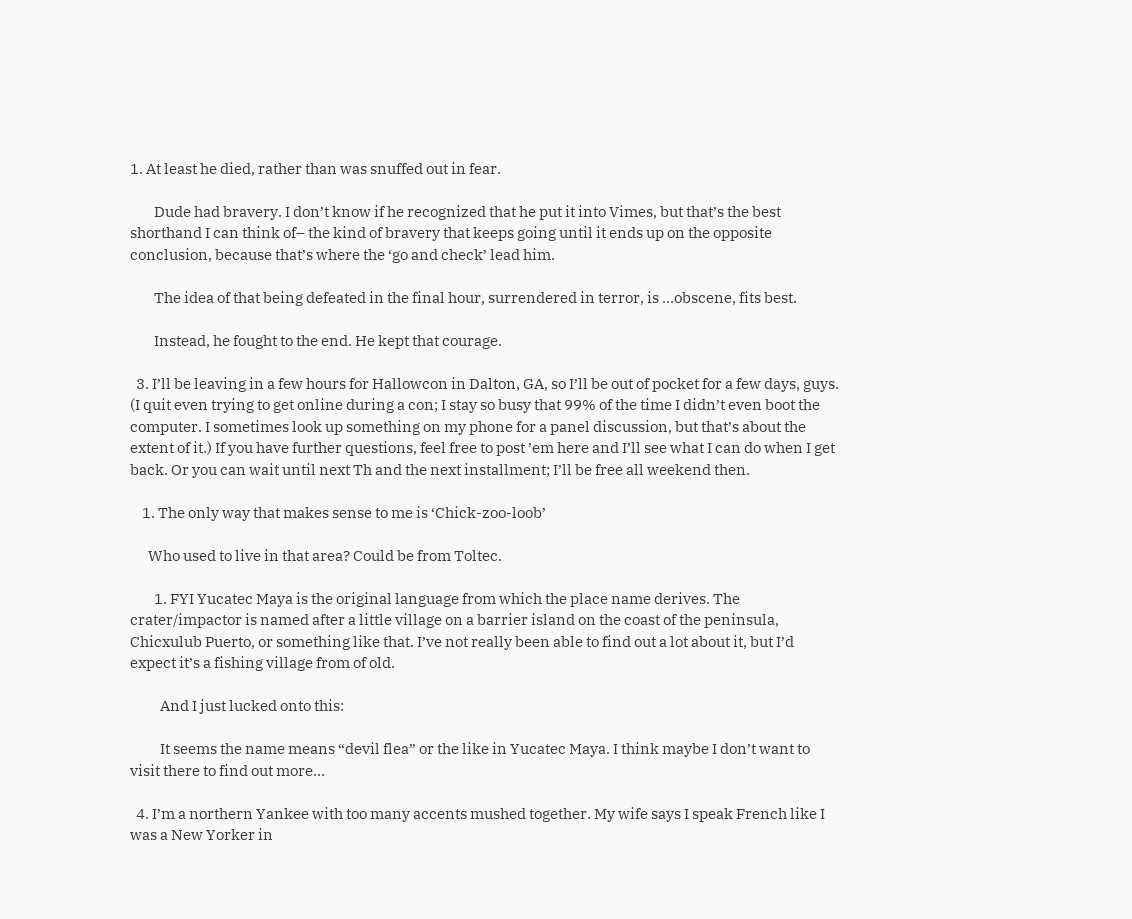1. At least he died, rather than was snuffed out in fear.

        Dude had bravery. I don’t know if he recognized that he put it into Vimes, but that’s the best shorthand I can think of– the kind of bravery that keeps going until it ends up on the opposite conclusion, because that’s where the ‘go and check’ lead him.

        The idea of that being defeated in the final hour, surrendered in terror, is …obscene, fits best.

        Instead, he fought to the end. He kept that courage.

  3. I’ll be leaving in a few hours for Hallowcon in Dalton, GA, so I’ll be out of pocket for a few days, guys. (I quit even trying to get online during a con; I stay so busy that 99% of the time I didn’t even boot the computer. I sometimes look up something on my phone for a panel discussion, but that’s about the extent of it.) If you have further questions, feel free to post ’em here and I’ll see what I can do when I get back. Or you can wait until next Th and the next installment; I’ll be free all weekend then.

    1. The only way that makes sense to me is ‘Chick-zoo-loob’

      Who used to live in that area? Could be from Toltec.

        1. FYI Yucatec Maya is the original language from which the place name derives. The crater/impactor is named after a little village on a barrier island on the coast of the peninsula, Chicxulub Puerto, or something like that. I’ve not really been able to find out a lot about it, but I’d expect it’s a fishing village from of old.

          And I just lucked onto this:

          It seems the name means “devil flea” or the like in Yucatec Maya. I think maybe I don’t want to visit there to find out more…

  4. I’m a northern Yankee with too many accents mushed together. My wife says I speak French like I was a New Yorker in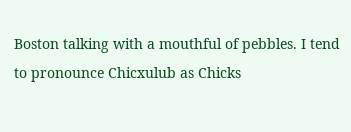Boston talking with a mouthful of pebbles. I tend to pronounce Chicxulub as Chicks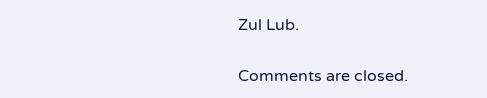Zul Lub.

Comments are closed.